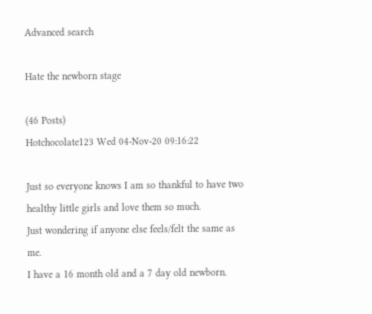Advanced search

Hate the newborn stage

(46 Posts)
Hotchocolate123 Wed 04-Nov-20 09:16:22

Just so everyone knows I am so thankful to have two healthy little girls and love them so much.
Just wondering if anyone else feels/felt the same as me.
I have a 16 month old and a 7 day old newborn.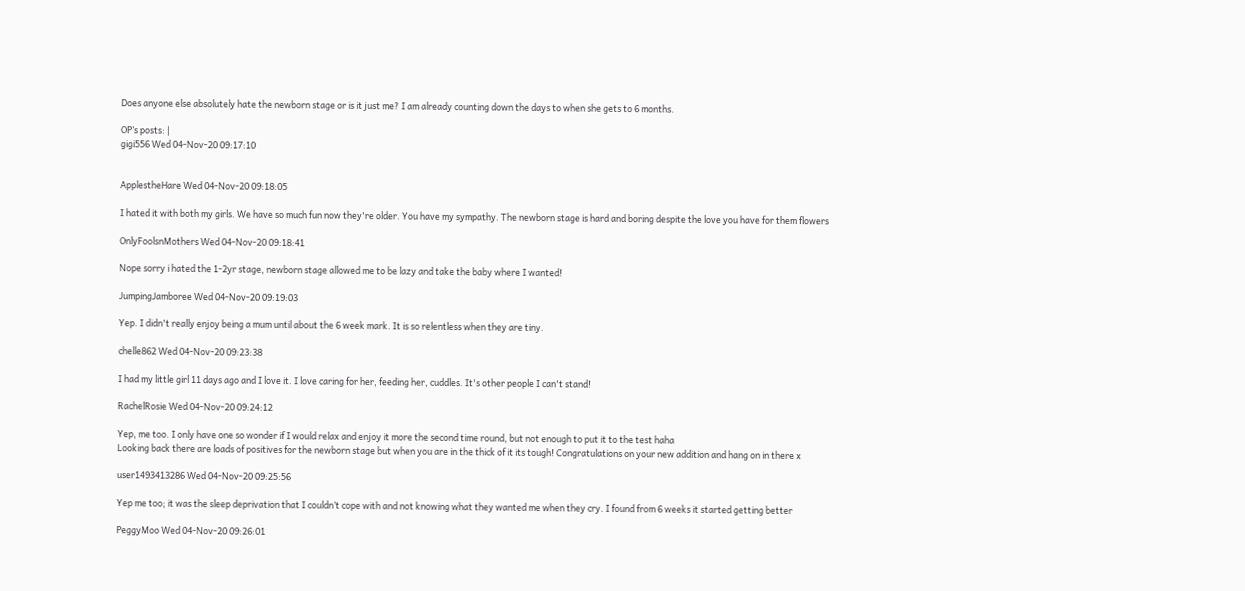Does anyone else absolutely hate the newborn stage or is it just me? I am already counting down the days to when she gets to 6 months.

OP’s posts: |
gigi556 Wed 04-Nov-20 09:17:10


ApplestheHare Wed 04-Nov-20 09:18:05

I hated it with both my girls. We have so much fun now they're older. You have my sympathy. The newborn stage is hard and boring despite the love you have for them flowers

OnlyFoolsnMothers Wed 04-Nov-20 09:18:41

Nope sorry i hated the 1-2yr stage, newborn stage allowed me to be lazy and take the baby where I wanted!

JumpingJamboree Wed 04-Nov-20 09:19:03

Yep. I didn't really enjoy being a mum until about the 6 week mark. It is so relentless when they are tiny.

chelle862 Wed 04-Nov-20 09:23:38

I had my little girl 11 days ago and I love it. I love caring for her, feeding her, cuddles. It's other people I can't stand!

RachelRosie Wed 04-Nov-20 09:24:12

Yep, me too. I only have one so wonder if I would relax and enjoy it more the second time round, but not enough to put it to the test haha
Looking back there are loads of positives for the newborn stage but when you are in the thick of it its tough! Congratulations on your new addition and hang on in there x

user1493413286 Wed 04-Nov-20 09:25:56

Yep me too; it was the sleep deprivation that I couldn’t cope with and not knowing what they wanted me when they cry. I found from 6 weeks it started getting better

PeggyMoo Wed 04-Nov-20 09:26:01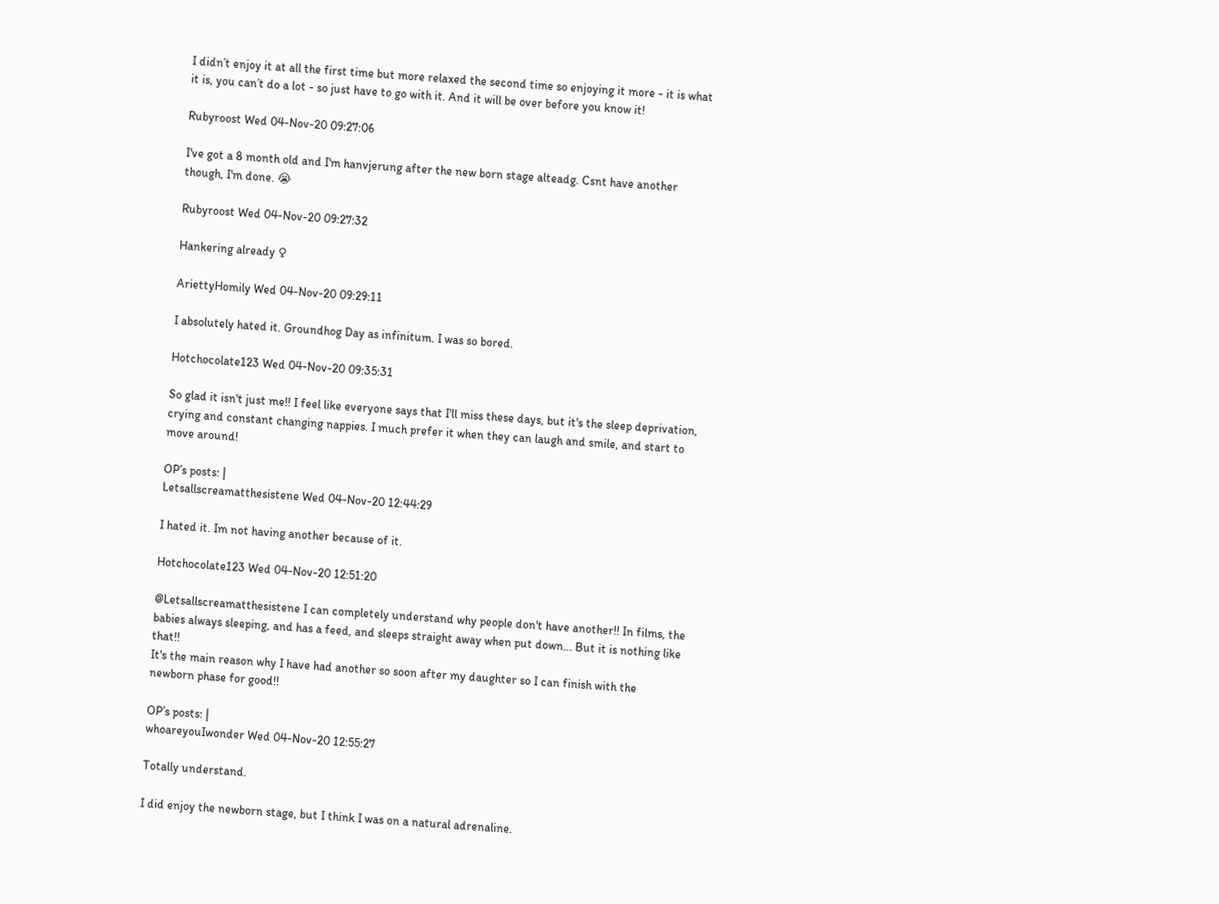I didn’t enjoy it at all the first time but more relaxed the second time so enjoying it more - it is what it is, you can’t do a lot - so just have to go with it. And it will be over before you know it!

Rubyroost Wed 04-Nov-20 09:27:06

I've got a 8 month old and I'm hanvjerung after the new born stage alteadg. Csnt have another though, I'm done. 😭

Rubyroost Wed 04-Nov-20 09:27:32

Hankering already ♀

AriettyHomily Wed 04-Nov-20 09:29:11

I absolutely hated it. Groundhog Day as infinitum. I was so bored.

Hotchocolate123 Wed 04-Nov-20 09:35:31

So glad it isn't just me!! I feel like everyone says that I'll miss these days, but it's the sleep deprivation, crying and constant changing nappies. I much prefer it when they can laugh and smile, and start to move around!

OP’s posts: |
Letsallscreamatthesistene Wed 04-Nov-20 12:44:29

I hated it. Im not having another because of it.

Hotchocolate123 Wed 04-Nov-20 12:51:20

@Letsallscreamatthesistene I can completely understand why people don't have another!! In films, the babies always sleeping, and has a feed, and sleeps straight away when put down... But it is nothing like that!!
It's the main reason why I have had another so soon after my daughter so I can finish with the newborn phase for good!!

OP’s posts: |
whoareyouIwonder Wed 04-Nov-20 12:55:27

Totally understand.

I did enjoy the newborn stage, but I think I was on a natural adrenaline.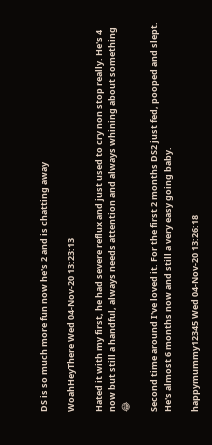DS is so much more fun now he's 2 and is chatting away

WoahHeyThere Wed 04-Nov-20 13:23:13

Hated it with my first, he had severe reflux and just used to cry non stop really. He's 4 now but still a handful, always needs attention and always whining about something 😂

Second time around I've loved it. For the first 2 months DS2 just fed, pooped and slept. He's almost 6 months now and still a very easy going baby.

happymummy12345 Wed 04-Nov-20 13:26:18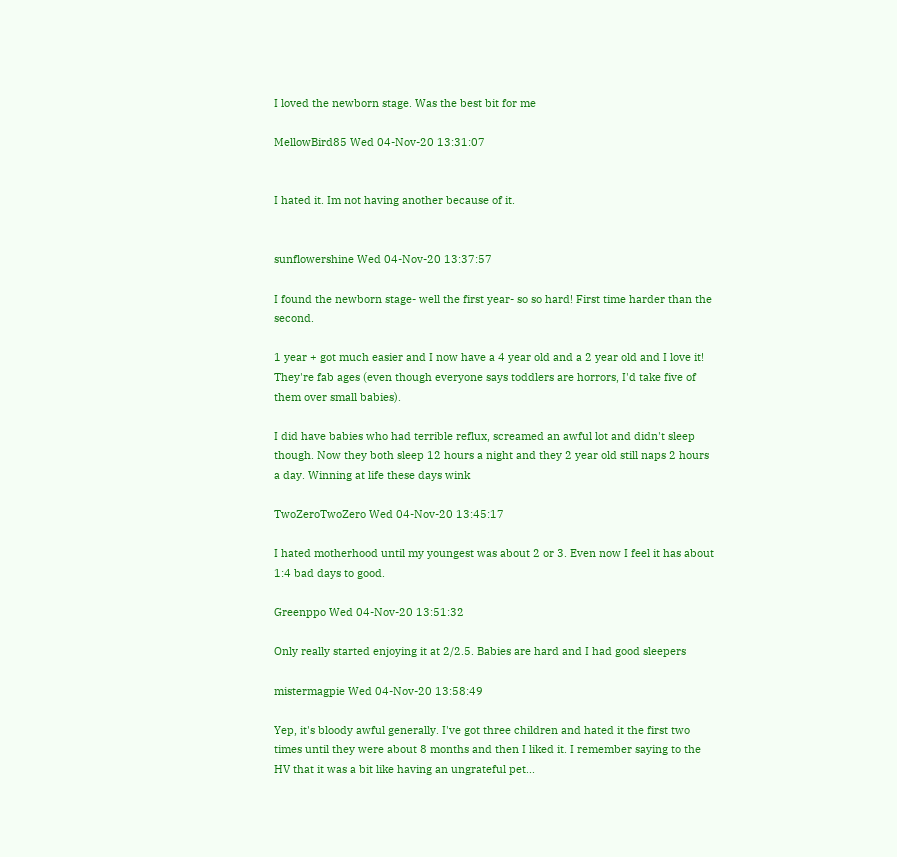I loved the newborn stage. Was the best bit for me

MellowBird85 Wed 04-Nov-20 13:31:07


I hated it. Im not having another because of it.


sunflowershine Wed 04-Nov-20 13:37:57

I found the newborn stage- well the first year- so so hard! First time harder than the second.

1 year + got much easier and I now have a 4 year old and a 2 year old and I love it! They're fab ages (even though everyone says toddlers are horrors, I'd take five of them over small babies).

I did have babies who had terrible reflux, screamed an awful lot and didn't sleep though. Now they both sleep 12 hours a night and they 2 year old still naps 2 hours a day. Winning at life these days wink

TwoZeroTwoZero Wed 04-Nov-20 13:45:17

I hated motherhood until my youngest was about 2 or 3. Even now I feel it has about 1:4 bad days to good.

Greenppo Wed 04-Nov-20 13:51:32

Only really started enjoying it at 2/2.5. Babies are hard and I had good sleepers

mistermagpie Wed 04-Nov-20 13:58:49

Yep, it's bloody awful generally. I've got three children and hated it the first two times until they were about 8 months and then I liked it. I remember saying to the HV that it was a bit like having an ungrateful pet...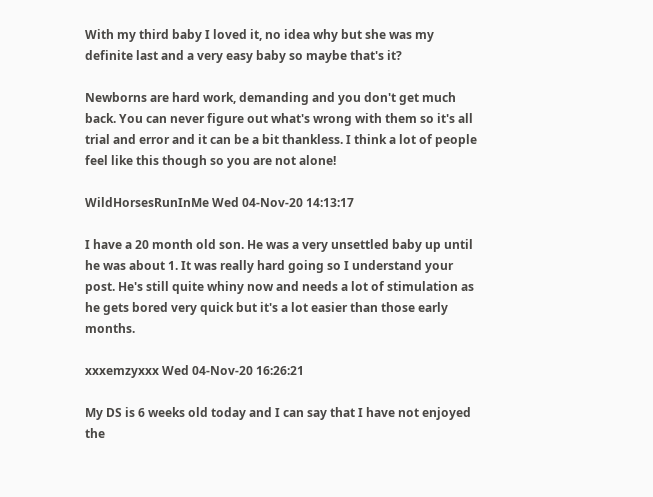With my third baby I loved it, no idea why but she was my definite last and a very easy baby so maybe that's it?

Newborns are hard work, demanding and you don't get much back. You can never figure out what's wrong with them so it's all trial and error and it can be a bit thankless. I think a lot of people feel like this though so you are not alone!

WildHorsesRunInMe Wed 04-Nov-20 14:13:17

I have a 20 month old son. He was a very unsettled baby up until he was about 1. It was really hard going so I understand your post. He's still quite whiny now and needs a lot of stimulation as he gets bored very quick but it's a lot easier than those early months.

xxxemzyxxx Wed 04-Nov-20 16:26:21

My DS is 6 weeks old today and I can say that I have not enjoyed the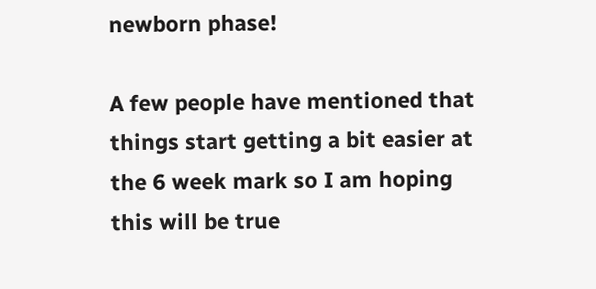newborn phase!

A few people have mentioned that things start getting a bit easier at the 6 week mark so I am hoping this will be true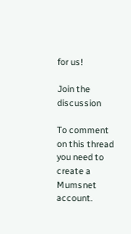for us!

Join the discussion

To comment on this thread you need to create a Mumsnet account.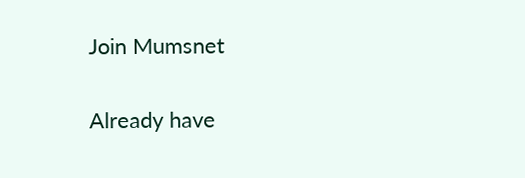Join Mumsnet

Already have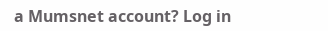a Mumsnet account? Log in